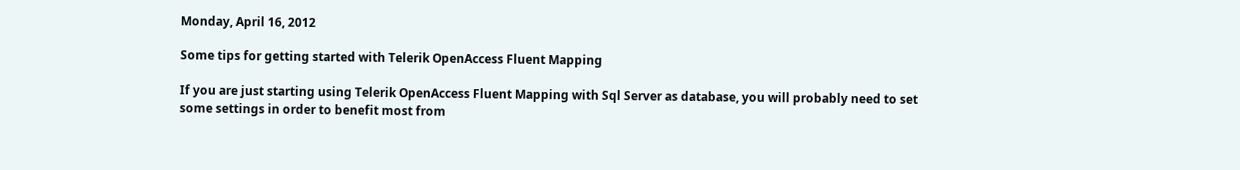Monday, April 16, 2012

Some tips for getting started with Telerik OpenAccess Fluent Mapping

If you are just starting using Telerik OpenAccess Fluent Mapping with Sql Server as database, you will probably need to set some settings in order to benefit most from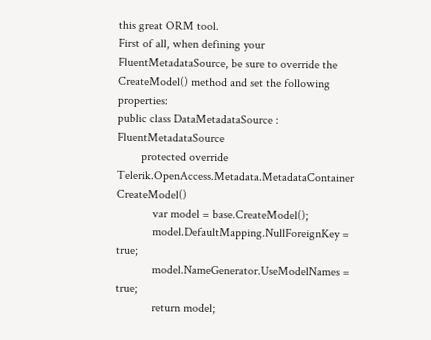this great ORM tool.
First of all, when defining your FluentMetadataSource, be sure to override the CreateModel() method and set the following properties:
public class DataMetadataSource : FluentMetadataSource
        protected override Telerik.OpenAccess.Metadata.MetadataContainer CreateModel()
            var model = base.CreateModel();
            model.DefaultMapping.NullForeignKey = true;
            model.NameGenerator.UseModelNames = true;
            return model;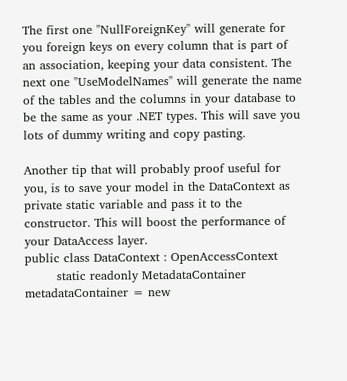The first one "NullForeignKey" will generate for you foreign keys on every column that is part of an association, keeping your data consistent. The next one "UseModelNames" will generate the name of the tables and the columns in your database to be the same as your .NET types. This will save you lots of dummy writing and copy pasting.

Another tip that will probably proof useful for you, is to save your model in the DataContext as private static variable and pass it to the constructor. This will boost the performance of your DataAccess layer.
public class DataContext : OpenAccessContext
        static readonly MetadataContainer metadataContainer = new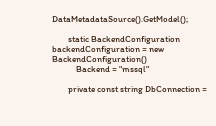DataMetadataSource().GetModel();

        static BackendConfiguration backendConfiguration = new BackendConfiguration()
            Backend = "mssql"

        private const string DbConnection =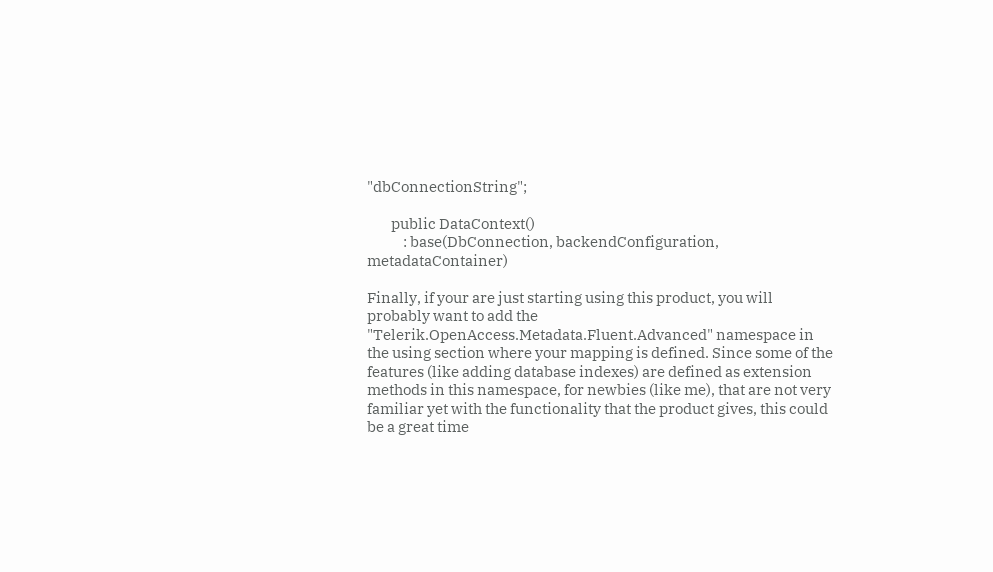"dbConnectionString";

        public DataContext()
            : base(DbConnection, backendConfiguration, metadataContainer)

Finally, if your are just starting using this product, you will probably want to add the "Telerik.OpenAccess.Metadata.Fluent.Advanced" namespace in the using section where your mapping is defined. Since some of the features (like adding database indexes) are defined as extension methods in this namespace, for newbies (like me), that are not very familiar yet with the functionality that the product gives, this could be a great time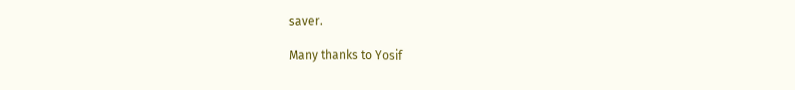saver.

Many thanks to Yosif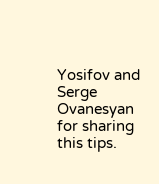Yosifov and Serge Ovanesyan for sharing this tips.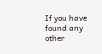If you have found any other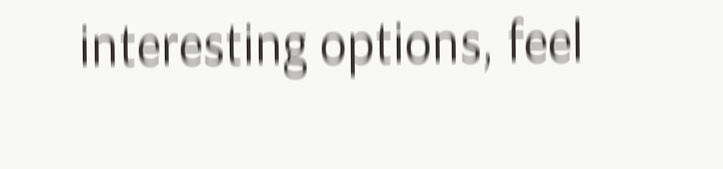interesting options, feel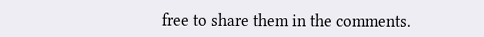free to share them in the comments.